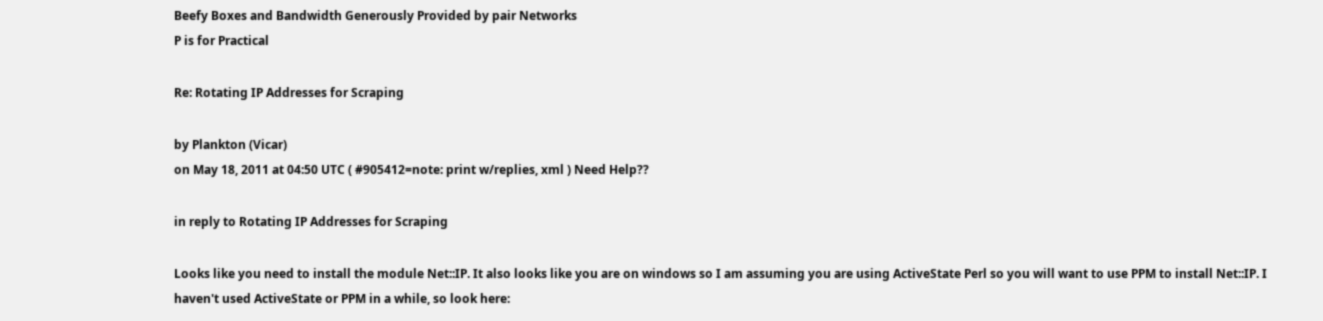Beefy Boxes and Bandwidth Generously Provided by pair Networks
P is for Practical

Re: Rotating IP Addresses for Scraping

by Plankton (Vicar)
on May 18, 2011 at 04:50 UTC ( #905412=note: print w/replies, xml ) Need Help??

in reply to Rotating IP Addresses for Scraping

Looks like you need to install the module Net::IP. It also looks like you are on windows so I am assuming you are using ActiveState Perl so you will want to use PPM to install Net::IP. I haven't used ActiveState or PPM in a while, so look here: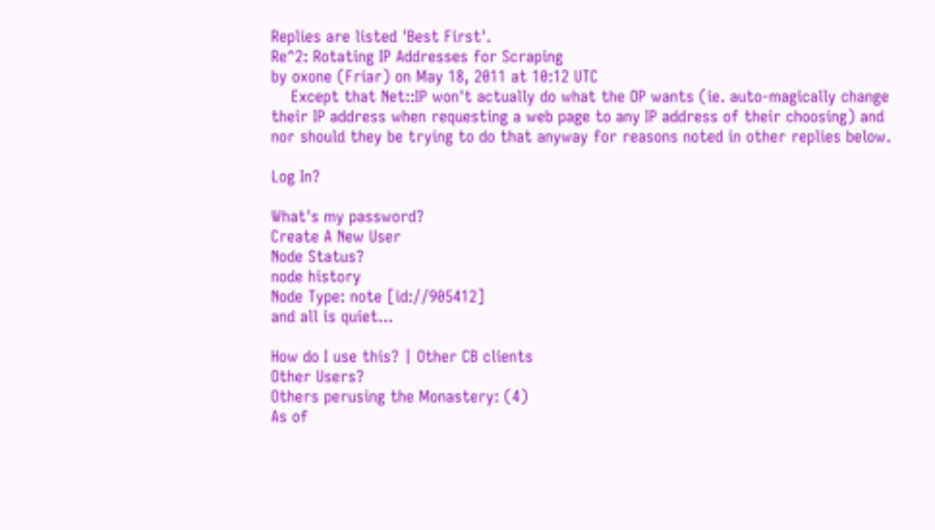Replies are listed 'Best First'.
Re^2: Rotating IP Addresses for Scraping
by oxone (Friar) on May 18, 2011 at 10:12 UTC
    Except that Net::IP won't actually do what the OP wants (ie. auto-magically change their IP address when requesting a web page to any IP address of their choosing) and nor should they be trying to do that anyway for reasons noted in other replies below.

Log In?

What's my password?
Create A New User
Node Status?
node history
Node Type: note [id://905412]
and all is quiet...

How do I use this? | Other CB clients
Other Users?
Others perusing the Monastery: (4)
As of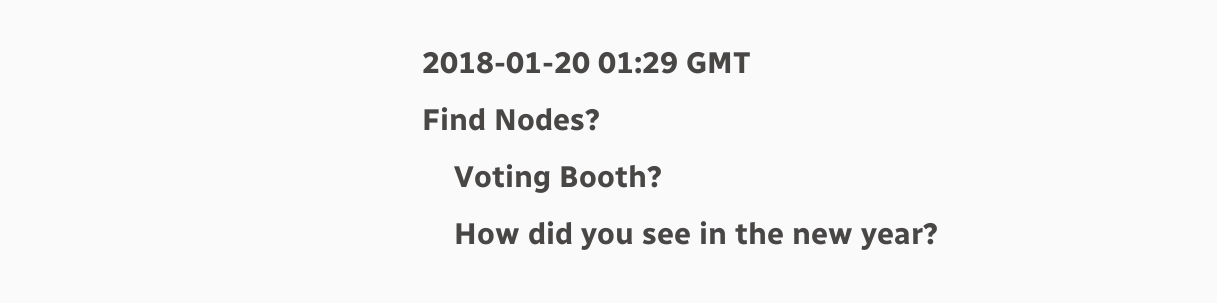2018-01-20 01:29 GMT
Find Nodes?
    Voting Booth?
    How did you see in the new year?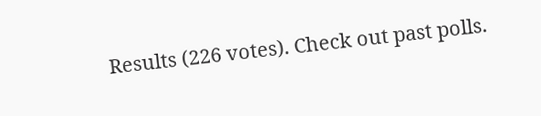Results (226 votes). Check out past polls.